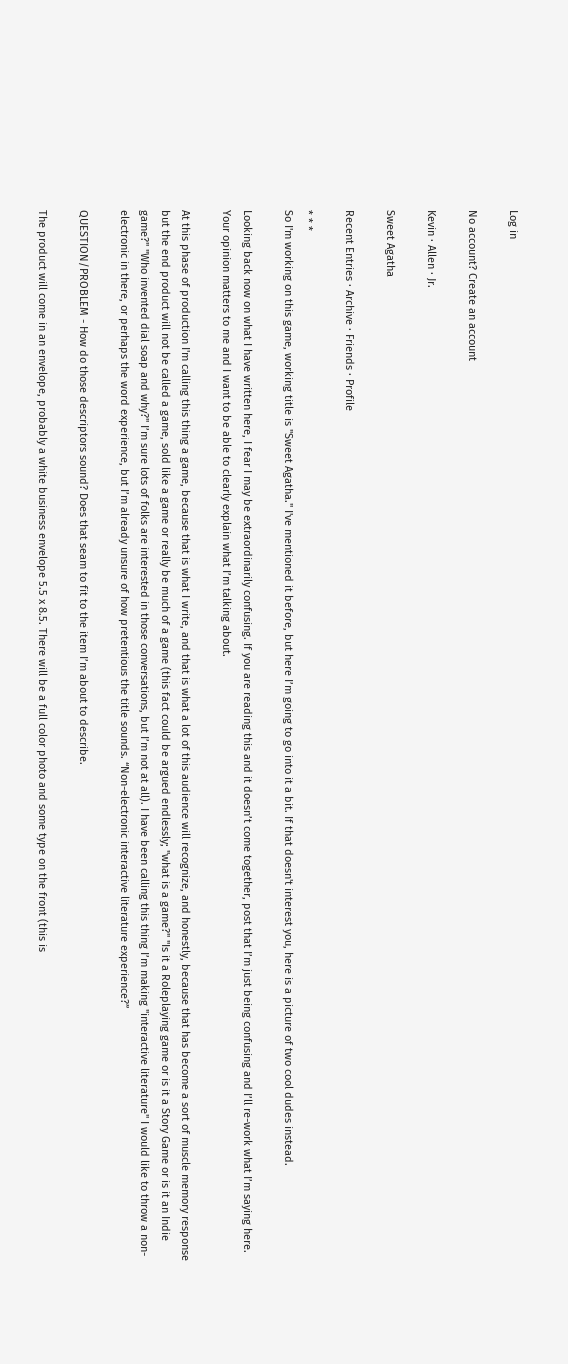Log in

No account? Create an account

Kevin · Allen · Jr.

Sweet Agatha

Recent Entries · Archive · Friends · Profile

* * *
So I'm working on this game, working title is "Sweet Agatha." I've mentioned it before, but here I’m going to go into it a bit. If that doesn't interest you, here is a picture of two cool dudes instead.

Looking back now on what I have written here, I fear I may be extraordinarily confusing. If you are reading this and it doesn’t come together, post that I’m just being confusing and I’ll re-work what I’m saying here. Your opinion matters to me and I want to be able to clearly explain what I’m talking about.

At this phase of production I'm calling this thing a game, because that is what I write, and that is what a lot of this audience will recognize, and honestly, because that has become a sort of muscle memory response but the end product will not be called a game, sold like a game or really be much of a game (this fact could be argued endlessly; "what is a game?" "Is it a Roleplaying game or is it a Story Game or is it an Indie game?" "Who invented dial soap and why?" I’m sure lots of folks are interested in those conversations, but I’m not at all). I have been calling this thing I’m making "interactive literature" I would like to throw a non- electronic in there, or perhaps the word experience, but I’m already unsure of how pretentious the title sounds. “Non-electronic interactive literature experience?”

QUESTION/PROBLEM - How do those descriptors sound? Does that seam to fit to the item I’m about to describe.

The product will come in an envelope, probably a white business envelope 5.5 x 8.5. There will be a full color photo and some type on the front (this is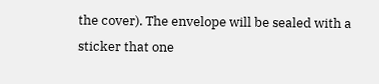the cover). The envelope will be sealed with a sticker that one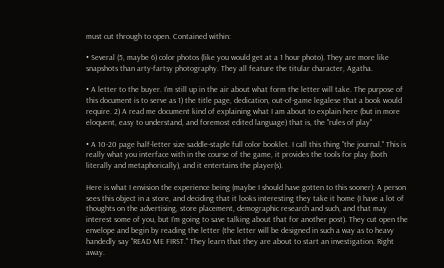must cut through to open. Contained within:

• Several (5, maybe 6) color photos (like you would get at a 1 hour photo). They are more like snapshots than arty-fartsy photography. They all feature the titular character, Agatha.

• A letter to the buyer. I’m still up in the air about what form the letter will take. The purpose of this document is to serve as 1) the title page, dedication, out-of-game legalese that a book would require. 2) A read me document kind of explaining what I am about to explain here (but in more eloquent, easy to understand, and foremost edited language) that is, the "rules of play"

• A 10-20 page half-letter size saddle-staple full color booklet. I call this thing "the journal." This is really what you interface with in the course of the game, it provides the tools for play (both literally and metaphorically), and it entertains the player(s).

Here is what I envision the experience being (maybe I should have gotten to this sooner): A person sees this object in a store, and deciding that it looks interesting they take it home (I have a lot of thoughts on the advertising, store placement, demographic research and such, and that may interest some of you, but I’m going to save talking about that for another post). They cut open the envelope and begin by reading the letter (the letter will be designed in such a way as to heavy handedly say "READ ME FIRST." They learn that they are about to start an investigation. Right away.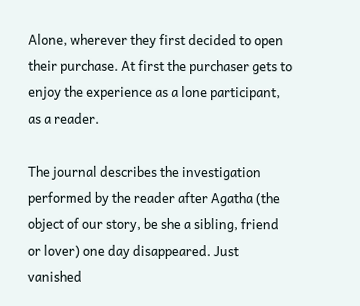Alone, wherever they first decided to open their purchase. At first the purchaser gets to enjoy the experience as a lone participant, as a reader.

The journal describes the investigation performed by the reader after Agatha (the object of our story, be she a sibling, friend or lover) one day disappeared. Just vanished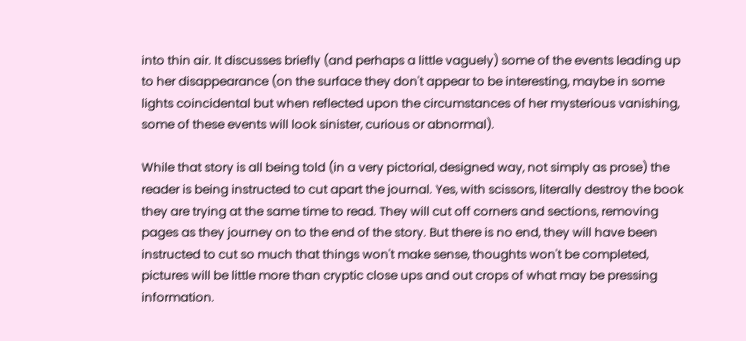into thin air. It discusses briefly (and perhaps a little vaguely) some of the events leading up to her disappearance (on the surface they don't appear to be interesting, maybe in some lights coincidental but when reflected upon the circumstances of her mysterious vanishing, some of these events will look sinister, curious or abnormal).

While that story is all being told (in a very pictorial, designed way, not simply as prose) the reader is being instructed to cut apart the journal. Yes, with scissors, literally destroy the book they are trying at the same time to read. They will cut off corners and sections, removing pages as they journey on to the end of the story. But there is no end, they will have been instructed to cut so much that things won't make sense, thoughts won't be completed, pictures will be little more than cryptic close ups and out crops of what may be pressing information.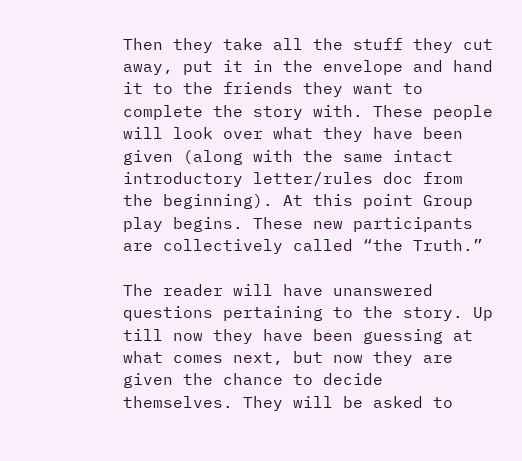Then they take all the stuff they cut away, put it in the envelope and hand it to the friends they want to complete the story with. These people will look over what they have been given (along with the same intact introductory letter/rules doc from the beginning). At this point Group play begins. These new participants are collectively called “the Truth.”

The reader will have unanswered questions pertaining to the story. Up till now they have been guessing at what comes next, but now they are given the chance to decide themselves. They will be asked to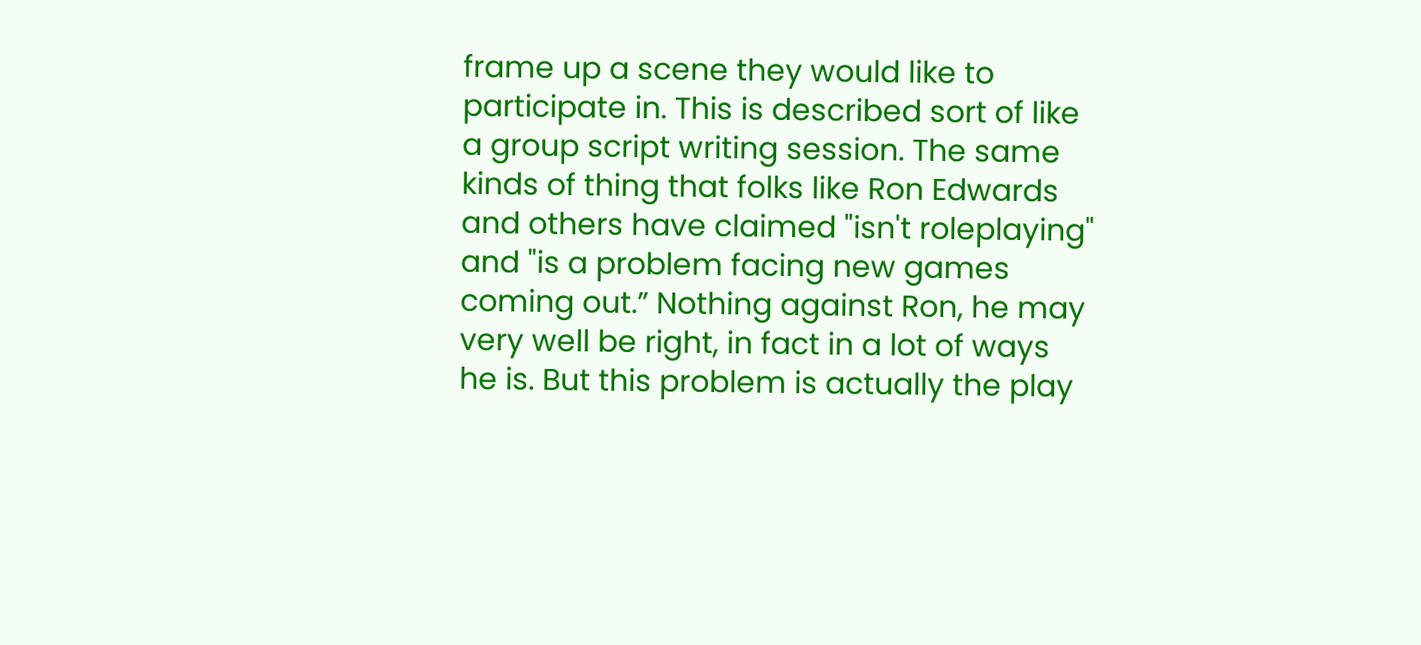frame up a scene they would like to participate in. This is described sort of like a group script writing session. The same kinds of thing that folks like Ron Edwards and others have claimed "isn't roleplaying" and "is a problem facing new games coming out.” Nothing against Ron, he may very well be right, in fact in a lot of ways he is. But this problem is actually the play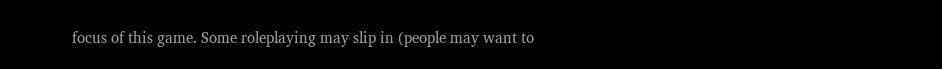focus of this game. Some roleplaying may slip in (people may want to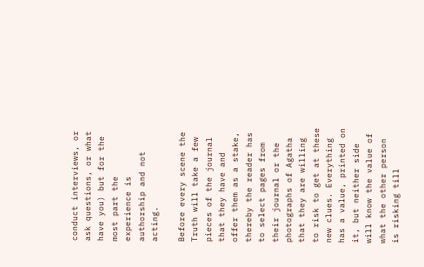conduct interviews, or ask questions, or what have you) but for the most part the experience is authorship and not acting.

Before every scene the Truth will take a few pieces of the journal that they have and offer them as a stake, thereby the reader has to select pages from their journal or the photographs of Agatha that they are willing to risk to get at these new clues. Everything has a value, printed on it, but neither side will know the value of what the other person is risking till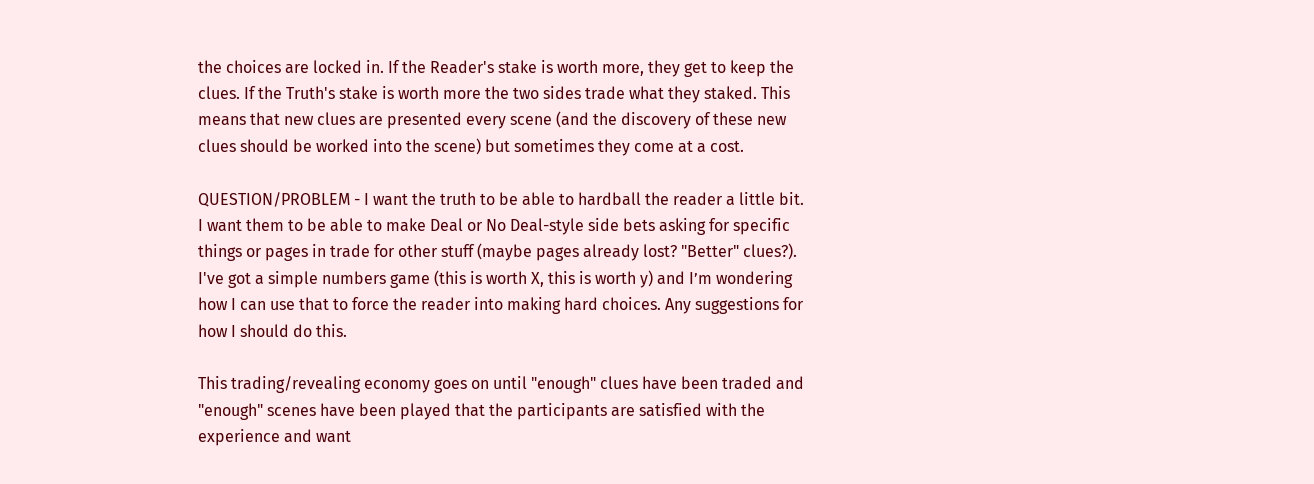the choices are locked in. If the Reader's stake is worth more, they get to keep the clues. If the Truth's stake is worth more the two sides trade what they staked. This means that new clues are presented every scene (and the discovery of these new clues should be worked into the scene) but sometimes they come at a cost.

QUESTION/PROBLEM - I want the truth to be able to hardball the reader a little bit. I want them to be able to make Deal or No Deal-style side bets asking for specific things or pages in trade for other stuff (maybe pages already lost? "Better" clues?). I've got a simple numbers game (this is worth X, this is worth y) and I’m wondering how I can use that to force the reader into making hard choices. Any suggestions for how I should do this.

This trading/revealing economy goes on until "enough" clues have been traded and "enough" scenes have been played that the participants are satisfied with the experience and want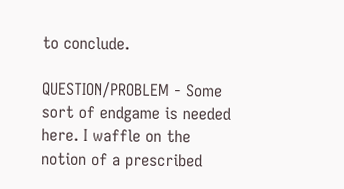to conclude.

QUESTION/PROBLEM - Some sort of endgame is needed here. I waffle on the notion of a prescribed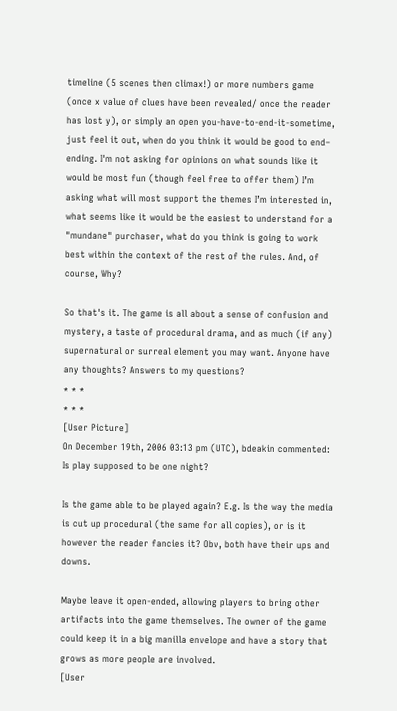timeline (5 scenes then climax!) or more numbers game (once x value of clues have been revealed/ once the reader has lost y), or simply an open you-have-to-end-it-sometime, just feel it out, when do you think it would be good to end– ending. I'm not asking for opinions on what sounds like it would be most fun (though feel free to offer them) I’m asking what will most support the themes I’m interested in, what seems like it would be the easiest to understand for a "mundane" purchaser, what do you think is going to work best within the context of the rest of the rules. And, of course, Why?

So that's it. The game is all about a sense of confusion and mystery, a taste of procedural drama, and as much (if any) supernatural or surreal element you may want. Anyone have any thoughts? Answers to my questions?
* * *
* * *
[User Picture]
On December 19th, 2006 03:13 pm (UTC), bdeakin commented:
Is play supposed to be one night?

Is the game able to be played again? E.g. Is the way the media is cut up procedural (the same for all copies), or is it however the reader fancies it? Obv, both have their ups and downs.

Maybe leave it open-ended, allowing players to bring other artifacts into the game themselves. The owner of the game could keep it in a big manilla envelope and have a story that grows as more people are involved.
[User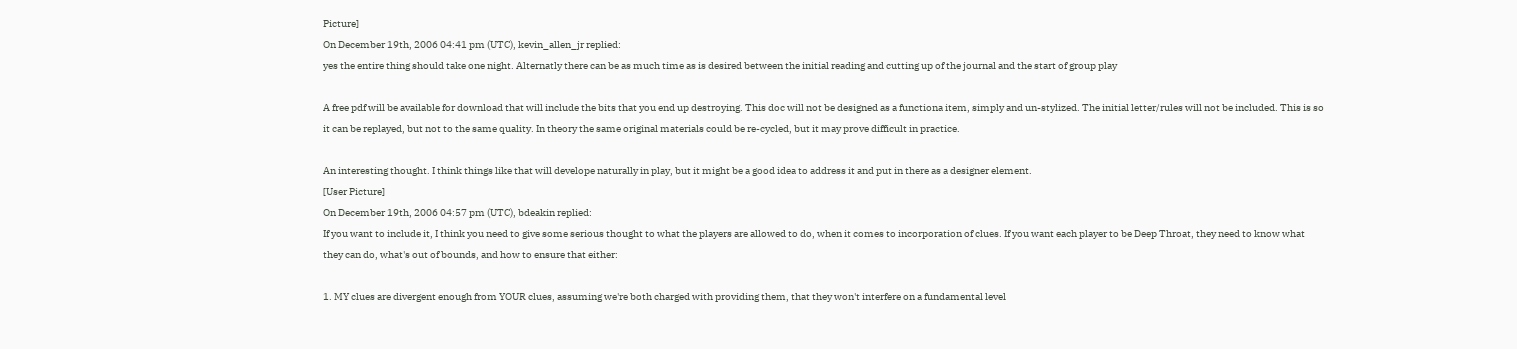Picture]
On December 19th, 2006 04:41 pm (UTC), kevin_allen_jr replied:
yes the entire thing should take one night. Alternatly there can be as much time as is desired between the initial reading and cutting up of the journal and the start of group play

A free pdf will be available for download that will include the bits that you end up destroying. This doc will not be designed as a functiona item, simply and un-stylized. The initial letter/rules will not be included. This is so it can be replayed, but not to the same quality. In theory the same original materials could be re-cycled, but it may prove difficult in practice.

An interesting thought. I think things like that will develope naturally in play, but it might be a good idea to address it and put in there as a designer element.
[User Picture]
On December 19th, 2006 04:57 pm (UTC), bdeakin replied:
If you want to include it, I think you need to give some serious thought to what the players are allowed to do, when it comes to incorporation of clues. If you want each player to be Deep Throat, they need to know what they can do, what's out of bounds, and how to ensure that either:

1. MY clues are divergent enough from YOUR clues, assuming we're both charged with providing them, that they won't interfere on a fundamental level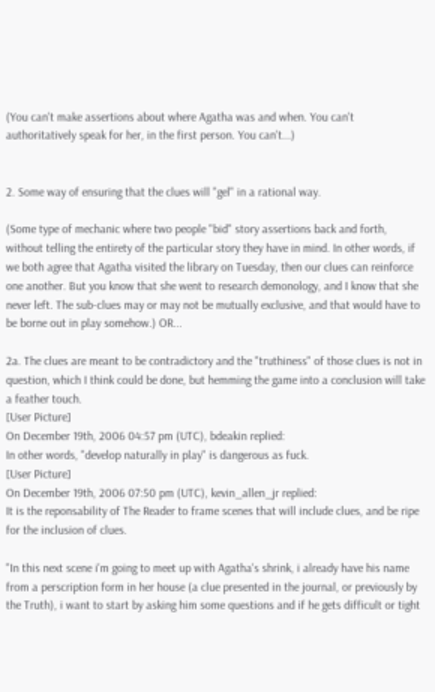(You can't make assertions about where Agatha was and when. You can't authoritatively speak for her, in the first person. You can't...)


2. Some way of ensuring that the clues will "gel" in a rational way.

(Some type of mechanic where two people "bid" story assertions back and forth, without telling the entirety of the particular story they have in mind. In other words, if we both agree that Agatha visited the library on Tuesday, then our clues can reinforce one another. But you know that she went to research demonology, and I know that she never left. The sub-clues may or may not be mutually exclusive, and that would have to be borne out in play somehow.) OR...

2a. The clues are meant to be contradictory and the "truthiness" of those clues is not in question, which I think could be done, but hemming the game into a conclusion will take a feather touch.
[User Picture]
On December 19th, 2006 04:57 pm (UTC), bdeakin replied:
In other words, "develop naturally in play" is dangerous as fuck.
[User Picture]
On December 19th, 2006 07:50 pm (UTC), kevin_allen_jr replied:
It is the reponsability of The Reader to frame scenes that will include clues, and be ripe for the inclusion of clues.

"In this next scene i'm going to meet up with Agatha's shrink, i already have his name from a perscription form in her house (a clue presented in the journal, or previously by the Truth), i want to start by asking him some questions and if he gets difficult or tight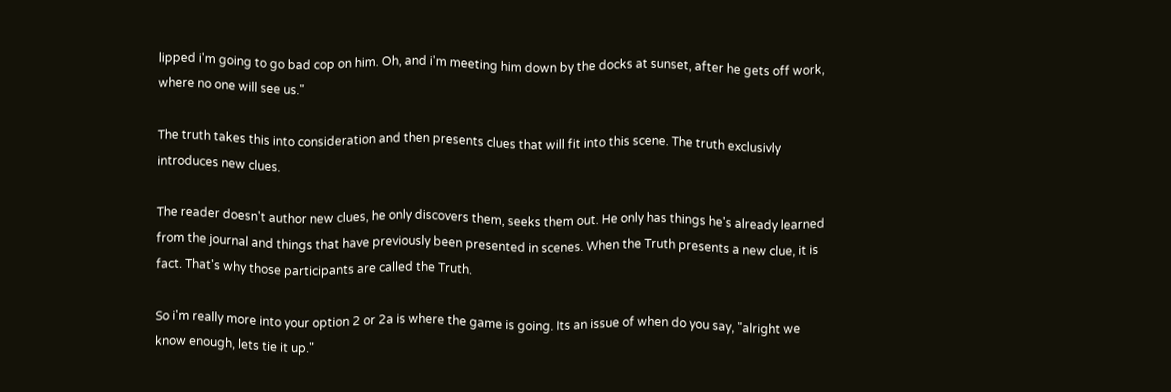lipped i'm going to go bad cop on him. Oh, and i'm meeting him down by the docks at sunset, after he gets off work, where no one will see us."

The truth takes this into consideration and then presents clues that will fit into this scene. The truth exclusivly introduces new clues.

The reader doesn't author new clues, he only discovers them, seeks them out. He only has things he's already learned from the journal and things that have previously been presented in scenes. When the Truth presents a new clue, it is fact. That's why those participants are called the Truth.

So i'm really more into your option 2 or 2a is where the game is going. Its an issue of when do you say, "alright we know enough, lets tie it up."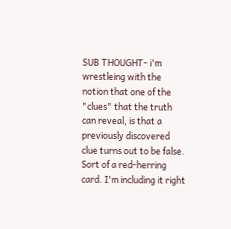SUB THOUGHT- i'm wrestleing with the notion that one of the "clues" that the truth can reveal, is that a previously discovered clue turns out to be false. Sort of a red-herring card. I'm including it right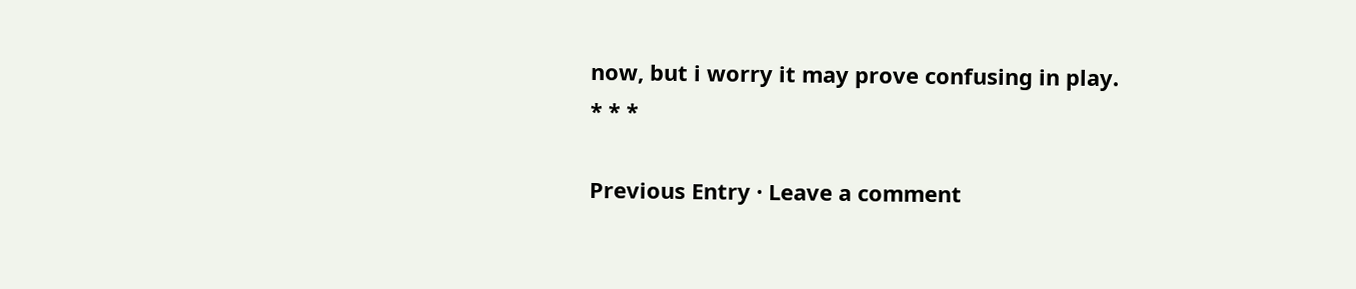now, but i worry it may prove confusing in play.
* * *

Previous Entry · Leave a comment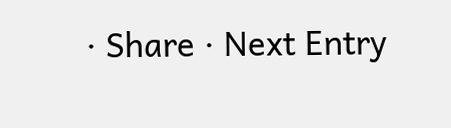· Share · Next Entry